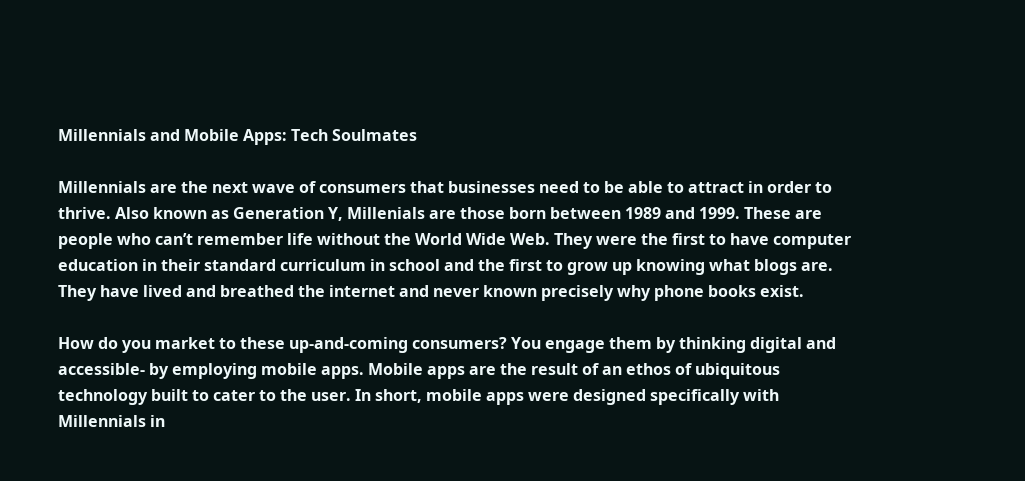Millennials and Mobile Apps: Tech Soulmates

Millennials are the next wave of consumers that businesses need to be able to attract in order to thrive. Also known as Generation Y, Millenials are those born between 1989 and 1999. These are people who can’t remember life without the World Wide Web. They were the first to have computer education in their standard curriculum in school and the first to grow up knowing what blogs are. They have lived and breathed the internet and never known precisely why phone books exist.

How do you market to these up-and-coming consumers? You engage them by thinking digital and accessible- by employing mobile apps. Mobile apps are the result of an ethos of ubiquitous technology built to cater to the user. In short, mobile apps were designed specifically with Millennials in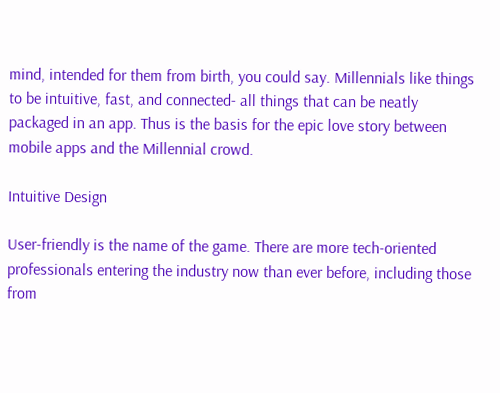mind, intended for them from birth, you could say. Millennials like things to be intuitive, fast, and connected- all things that can be neatly packaged in an app. Thus is the basis for the epic love story between mobile apps and the Millennial crowd.

Intuitive Design

User-friendly is the name of the game. There are more tech-oriented professionals entering the industry now than ever before, including those from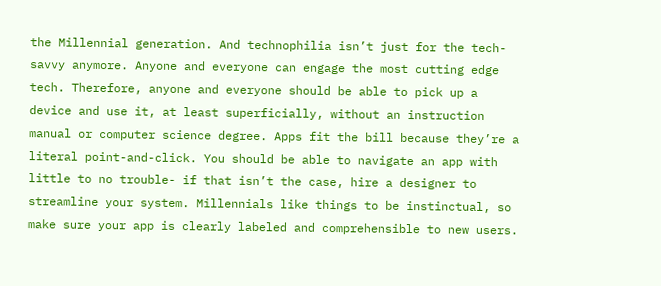the Millennial generation. And technophilia isn’t just for the tech-savvy anymore. Anyone and everyone can engage the most cutting edge tech. Therefore, anyone and everyone should be able to pick up a device and use it, at least superficially, without an instruction manual or computer science degree. Apps fit the bill because they’re a literal point-and-click. You should be able to navigate an app with little to no trouble- if that isn’t the case, hire a designer to streamline your system. Millennials like things to be instinctual, so make sure your app is clearly labeled and comprehensible to new users.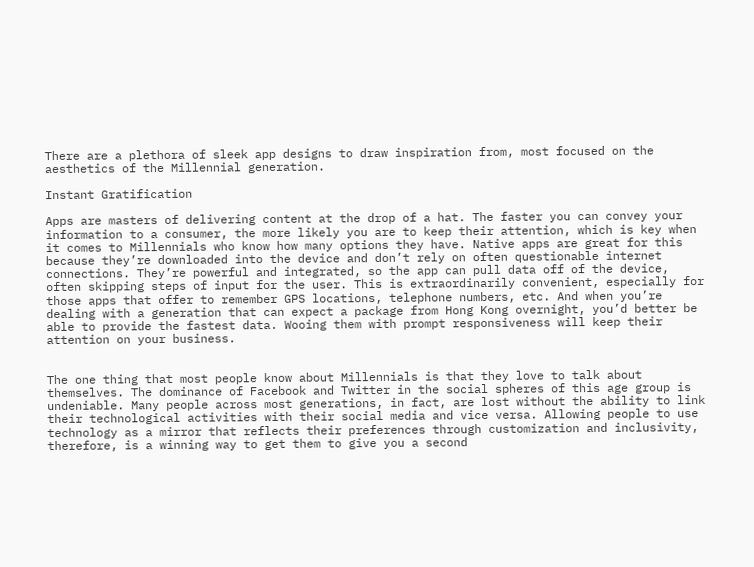There are a plethora of sleek app designs to draw inspiration from, most focused on the aesthetics of the Millennial generation.

Instant Gratification

Apps are masters of delivering content at the drop of a hat. The faster you can convey your information to a consumer, the more likely you are to keep their attention, which is key when it comes to Millennials who know how many options they have. Native apps are great for this because they’re downloaded into the device and don’t rely on often questionable internet connections. They’re powerful and integrated, so the app can pull data off of the device, often skipping steps of input for the user. This is extraordinarily convenient, especially for those apps that offer to remember GPS locations, telephone numbers, etc. And when you’re dealing with a generation that can expect a package from Hong Kong overnight, you’d better be able to provide the fastest data. Wooing them with prompt responsiveness will keep their attention on your business.


The one thing that most people know about Millennials is that they love to talk about themselves. The dominance of Facebook and Twitter in the social spheres of this age group is undeniable. Many people across most generations, in fact, are lost without the ability to link their technological activities with their social media and vice versa. Allowing people to use technology as a mirror that reflects their preferences through customization and inclusivity, therefore, is a winning way to get them to give you a second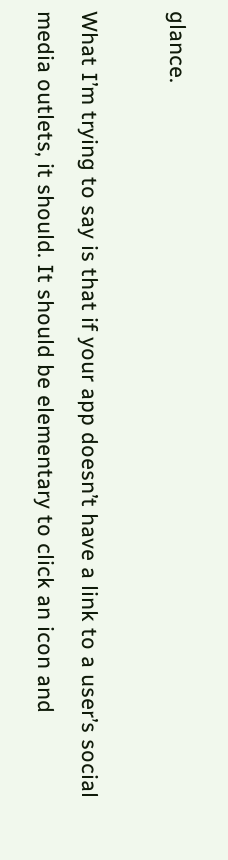glance.

What I’m trying to say is that if your app doesn’t have a link to a user’s social media outlets, it should. It should be elementary to click an icon and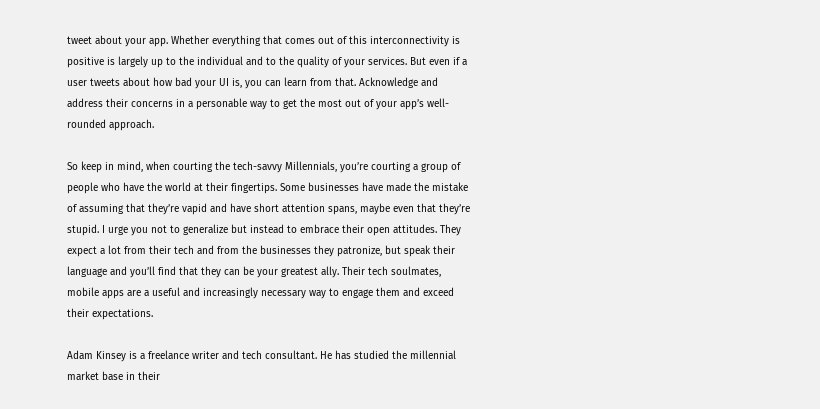tweet about your app. Whether everything that comes out of this interconnectivity is positive is largely up to the individual and to the quality of your services. But even if a user tweets about how bad your UI is, you can learn from that. Acknowledge and address their concerns in a personable way to get the most out of your app’s well-rounded approach.

So keep in mind, when courting the tech-savvy Millennials, you’re courting a group of people who have the world at their fingertips. Some businesses have made the mistake of assuming that they’re vapid and have short attention spans, maybe even that they’re stupid. I urge you not to generalize but instead to embrace their open attitudes. They expect a lot from their tech and from the businesses they patronize, but speak their language and you’ll find that they can be your greatest ally. Their tech soulmates, mobile apps are a useful and increasingly necessary way to engage them and exceed their expectations.

Adam Kinsey is a freelance writer and tech consultant. He has studied the millennial market base in their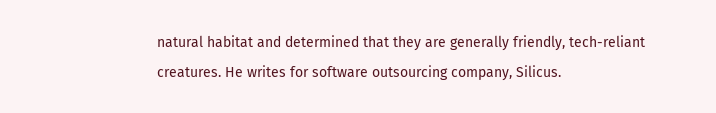natural habitat and determined that they are generally friendly, tech-reliant creatures. He writes for software outsourcing company, Silicus.